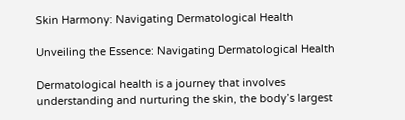Skin Harmony: Navigating Dermatological Health

Unveiling the Essence: Navigating Dermatological Health

Dermatological health is a journey that involves understanding and nurturing the skin, the body’s largest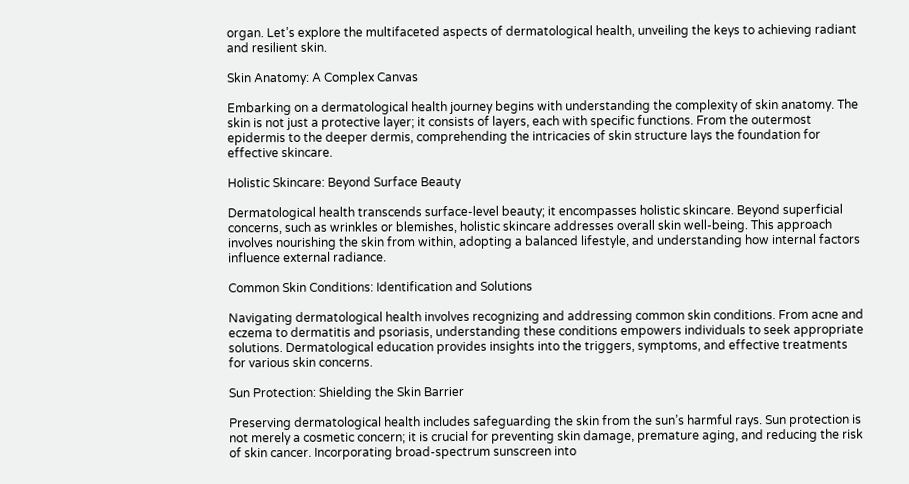organ. Let’s explore the multifaceted aspects of dermatological health, unveiling the keys to achieving radiant and resilient skin.

Skin Anatomy: A Complex Canvas

Embarking on a dermatological health journey begins with understanding the complexity of skin anatomy. The skin is not just a protective layer; it consists of layers, each with specific functions. From the outermost epidermis to the deeper dermis, comprehending the intricacies of skin structure lays the foundation for effective skincare.

Holistic Skincare: Beyond Surface Beauty

Dermatological health transcends surface-level beauty; it encompasses holistic skincare. Beyond superficial concerns, such as wrinkles or blemishes, holistic skincare addresses overall skin well-being. This approach involves nourishing the skin from within, adopting a balanced lifestyle, and understanding how internal factors influence external radiance.

Common Skin Conditions: Identification and Solutions

Navigating dermatological health involves recognizing and addressing common skin conditions. From acne and eczema to dermatitis and psoriasis, understanding these conditions empowers individuals to seek appropriate solutions. Dermatological education provides insights into the triggers, symptoms, and effective treatments for various skin concerns.

Sun Protection: Shielding the Skin Barrier

Preserving dermatological health includes safeguarding the skin from the sun’s harmful rays. Sun protection is not merely a cosmetic concern; it is crucial for preventing skin damage, premature aging, and reducing the risk of skin cancer. Incorporating broad-spectrum sunscreen into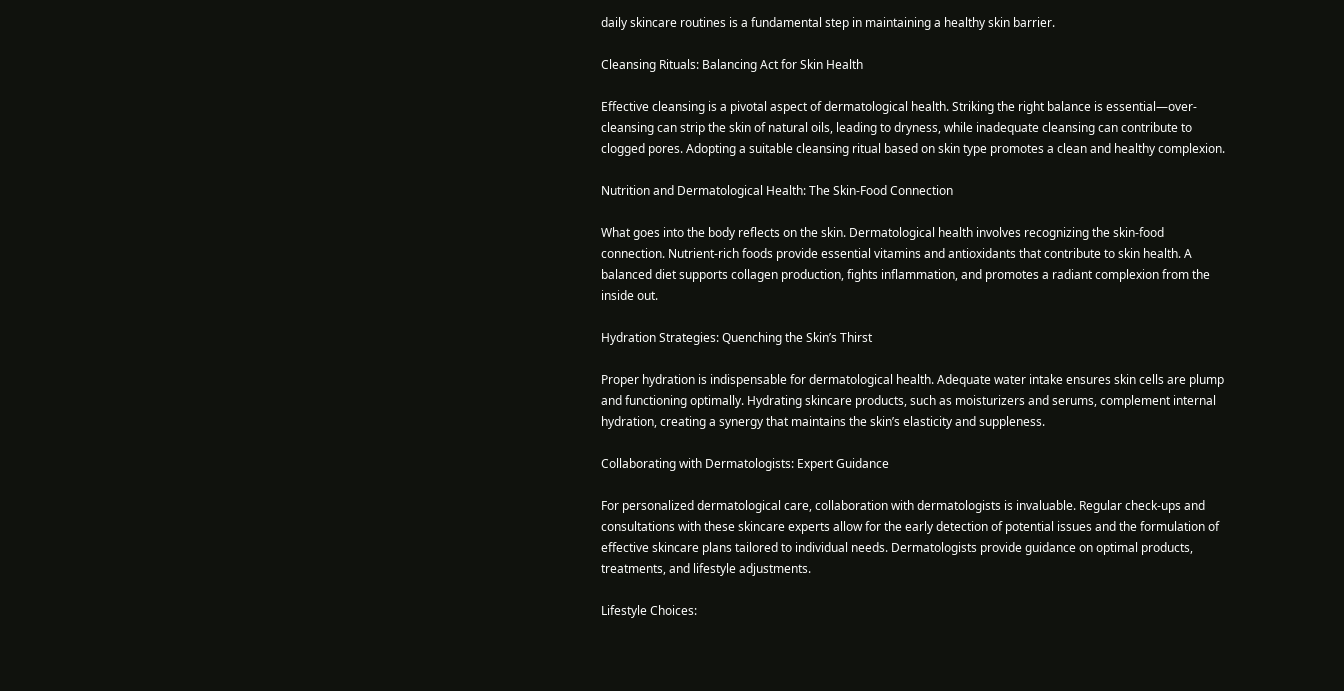daily skincare routines is a fundamental step in maintaining a healthy skin barrier.

Cleansing Rituals: Balancing Act for Skin Health

Effective cleansing is a pivotal aspect of dermatological health. Striking the right balance is essential—over-cleansing can strip the skin of natural oils, leading to dryness, while inadequate cleansing can contribute to clogged pores. Adopting a suitable cleansing ritual based on skin type promotes a clean and healthy complexion.

Nutrition and Dermatological Health: The Skin-Food Connection

What goes into the body reflects on the skin. Dermatological health involves recognizing the skin-food connection. Nutrient-rich foods provide essential vitamins and antioxidants that contribute to skin health. A balanced diet supports collagen production, fights inflammation, and promotes a radiant complexion from the inside out.

Hydration Strategies: Quenching the Skin’s Thirst

Proper hydration is indispensable for dermatological health. Adequate water intake ensures skin cells are plump and functioning optimally. Hydrating skincare products, such as moisturizers and serums, complement internal hydration, creating a synergy that maintains the skin’s elasticity and suppleness.

Collaborating with Dermatologists: Expert Guidance

For personalized dermatological care, collaboration with dermatologists is invaluable. Regular check-ups and consultations with these skincare experts allow for the early detection of potential issues and the formulation of effective skincare plans tailored to individual needs. Dermatologists provide guidance on optimal products, treatments, and lifestyle adjustments.

Lifestyle Choices: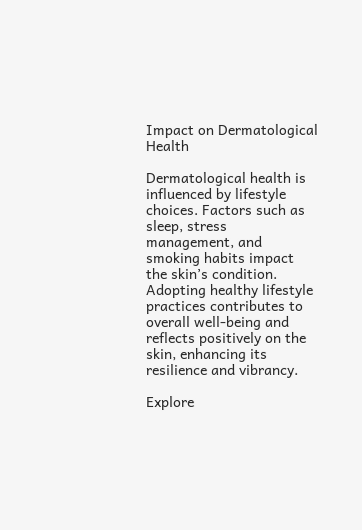Impact on Dermatological Health

Dermatological health is influenced by lifestyle choices. Factors such as sleep, stress management, and smoking habits impact the skin’s condition. Adopting healthy lifestyle practices contributes to overall well-being and reflects positively on the skin, enhancing its resilience and vibrancy.

Explore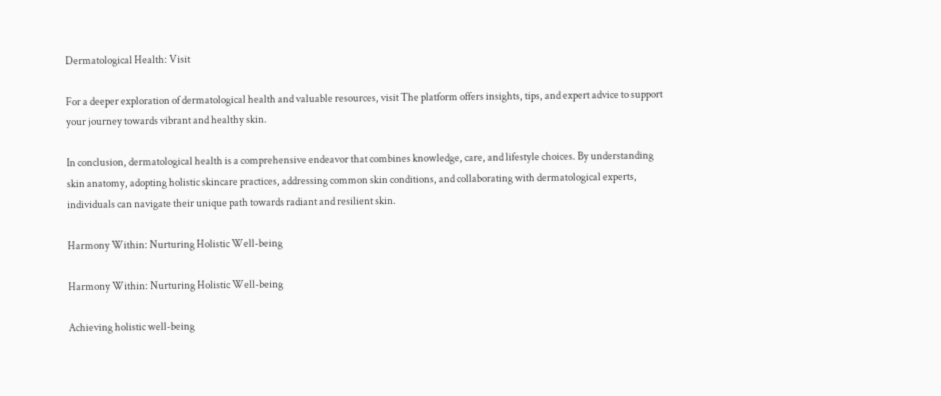Dermatological Health: Visit

For a deeper exploration of dermatological health and valuable resources, visit The platform offers insights, tips, and expert advice to support your journey towards vibrant and healthy skin.

In conclusion, dermatological health is a comprehensive endeavor that combines knowledge, care, and lifestyle choices. By understanding skin anatomy, adopting holistic skincare practices, addressing common skin conditions, and collaborating with dermatological experts, individuals can navigate their unique path towards radiant and resilient skin.

Harmony Within: Nurturing Holistic Well-being

Harmony Within: Nurturing Holistic Well-being

Achieving holistic well-being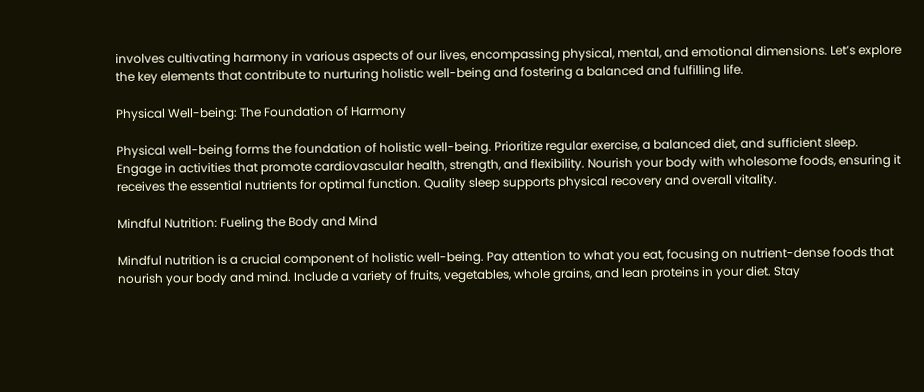involves cultivating harmony in various aspects of our lives, encompassing physical, mental, and emotional dimensions. Let’s explore the key elements that contribute to nurturing holistic well-being and fostering a balanced and fulfilling life.

Physical Well-being: The Foundation of Harmony

Physical well-being forms the foundation of holistic well-being. Prioritize regular exercise, a balanced diet, and sufficient sleep. Engage in activities that promote cardiovascular health, strength, and flexibility. Nourish your body with wholesome foods, ensuring it receives the essential nutrients for optimal function. Quality sleep supports physical recovery and overall vitality.

Mindful Nutrition: Fueling the Body and Mind

Mindful nutrition is a crucial component of holistic well-being. Pay attention to what you eat, focusing on nutrient-dense foods that nourish your body and mind. Include a variety of fruits, vegetables, whole grains, and lean proteins in your diet. Stay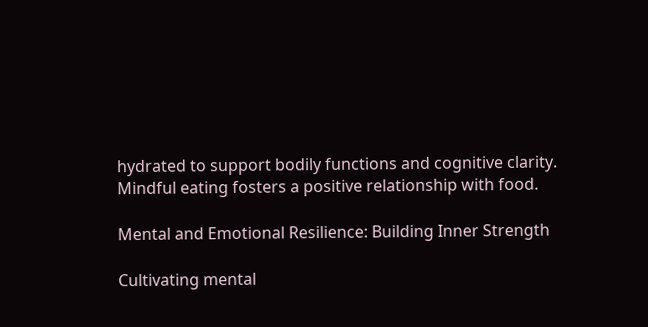hydrated to support bodily functions and cognitive clarity. Mindful eating fosters a positive relationship with food.

Mental and Emotional Resilience: Building Inner Strength

Cultivating mental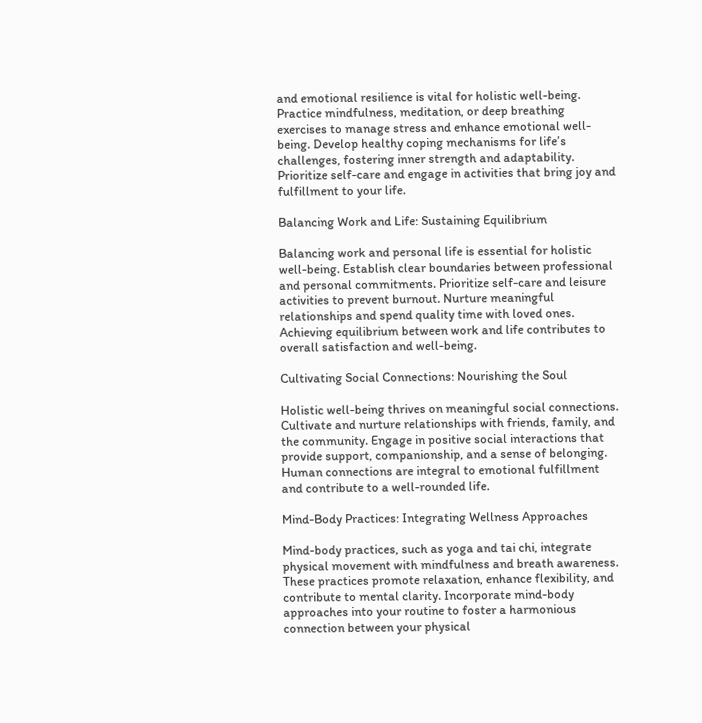and emotional resilience is vital for holistic well-being. Practice mindfulness, meditation, or deep breathing exercises to manage stress and enhance emotional well-being. Develop healthy coping mechanisms for life’s challenges, fostering inner strength and adaptability. Prioritize self-care and engage in activities that bring joy and fulfillment to your life.

Balancing Work and Life: Sustaining Equilibrium

Balancing work and personal life is essential for holistic well-being. Establish clear boundaries between professional and personal commitments. Prioritize self-care and leisure activities to prevent burnout. Nurture meaningful relationships and spend quality time with loved ones. Achieving equilibrium between work and life contributes to overall satisfaction and well-being.

Cultivating Social Connections: Nourishing the Soul

Holistic well-being thrives on meaningful social connections. Cultivate and nurture relationships with friends, family, and the community. Engage in positive social interactions that provide support, companionship, and a sense of belonging. Human connections are integral to emotional fulfillment and contribute to a well-rounded life.

Mind-Body Practices: Integrating Wellness Approaches

Mind-body practices, such as yoga and tai chi, integrate physical movement with mindfulness and breath awareness. These practices promote relaxation, enhance flexibility, and contribute to mental clarity. Incorporate mind-body approaches into your routine to foster a harmonious connection between your physical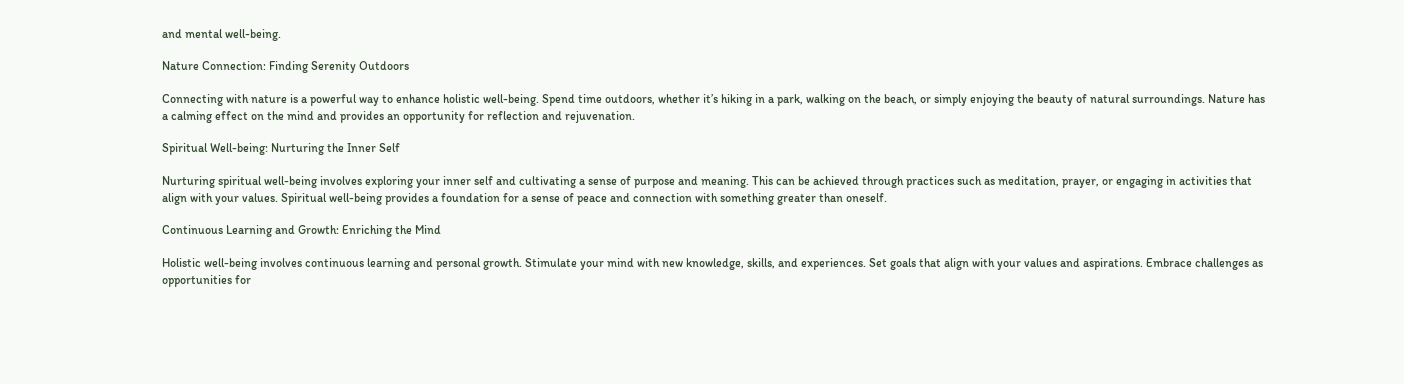and mental well-being.

Nature Connection: Finding Serenity Outdoors

Connecting with nature is a powerful way to enhance holistic well-being. Spend time outdoors, whether it’s hiking in a park, walking on the beach, or simply enjoying the beauty of natural surroundings. Nature has a calming effect on the mind and provides an opportunity for reflection and rejuvenation.

Spiritual Well-being: Nurturing the Inner Self

Nurturing spiritual well-being involves exploring your inner self and cultivating a sense of purpose and meaning. This can be achieved through practices such as meditation, prayer, or engaging in activities that align with your values. Spiritual well-being provides a foundation for a sense of peace and connection with something greater than oneself.

Continuous Learning and Growth: Enriching the Mind

Holistic well-being involves continuous learning and personal growth. Stimulate your mind with new knowledge, skills, and experiences. Set goals that align with your values and aspirations. Embrace challenges as opportunities for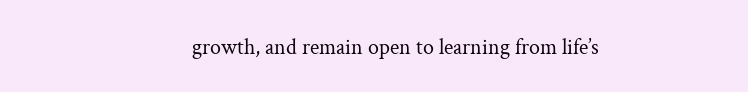growth, and remain open to learning from life’s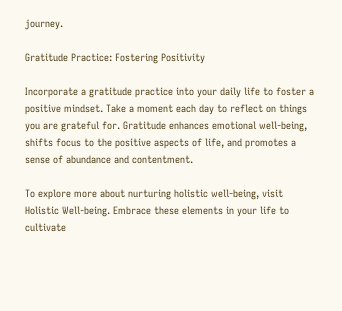journey.

Gratitude Practice: Fostering Positivity

Incorporate a gratitude practice into your daily life to foster a positive mindset. Take a moment each day to reflect on things you are grateful for. Gratitude enhances emotional well-being, shifts focus to the positive aspects of life, and promotes a sense of abundance and contentment.

To explore more about nurturing holistic well-being, visit Holistic Well-being. Embrace these elements in your life to cultivate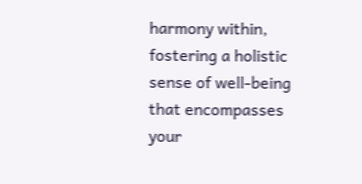harmony within, fostering a holistic sense of well-being that encompasses your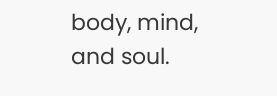body, mind, and soul.